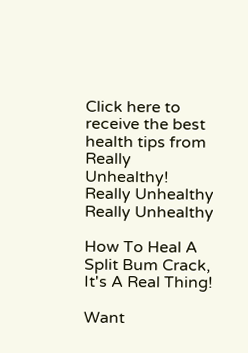Click here to receive the best health tips from Really Unhealthy!
Really Unhealthy
Really Unhealthy

How To Heal A Split Bum Crack, It's A Real Thing!

Want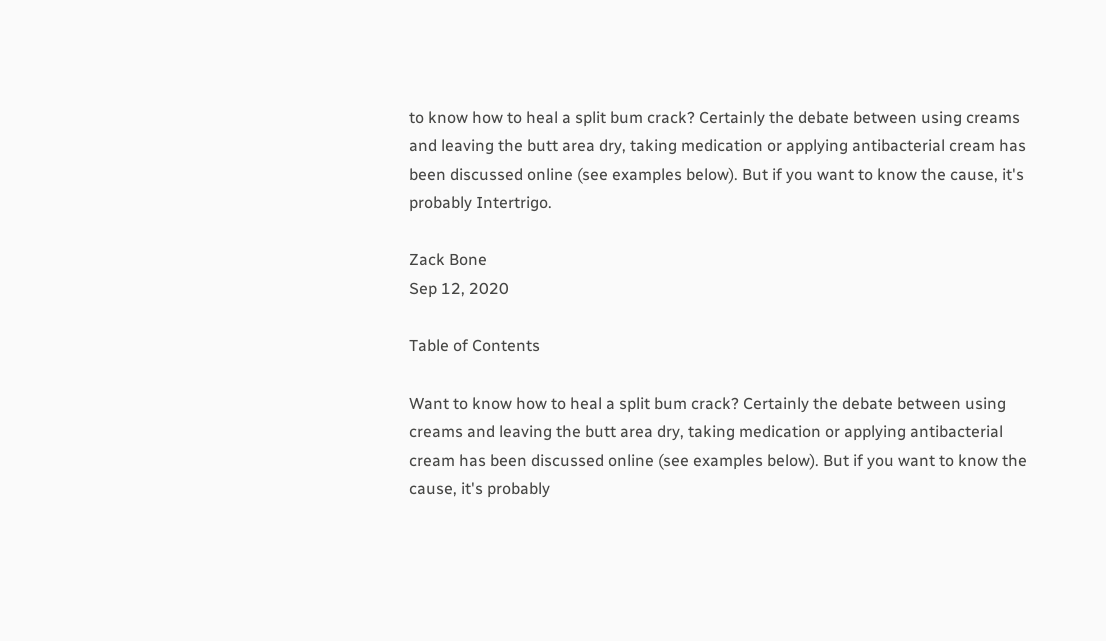to know how to heal a split bum crack? Certainly the debate between using creams and leaving the butt area dry, taking medication or applying antibacterial cream has been discussed online (see examples below). But if you want to know the cause, it's probably Intertrigo.

Zack Bone
Sep 12, 2020

Table of Contents

Want to know how to heal a split bum crack? Certainly the debate between using creams and leaving the butt area dry, taking medication or applying antibacterial cream has been discussed online (see examples below). But if you want to know the cause, it's probably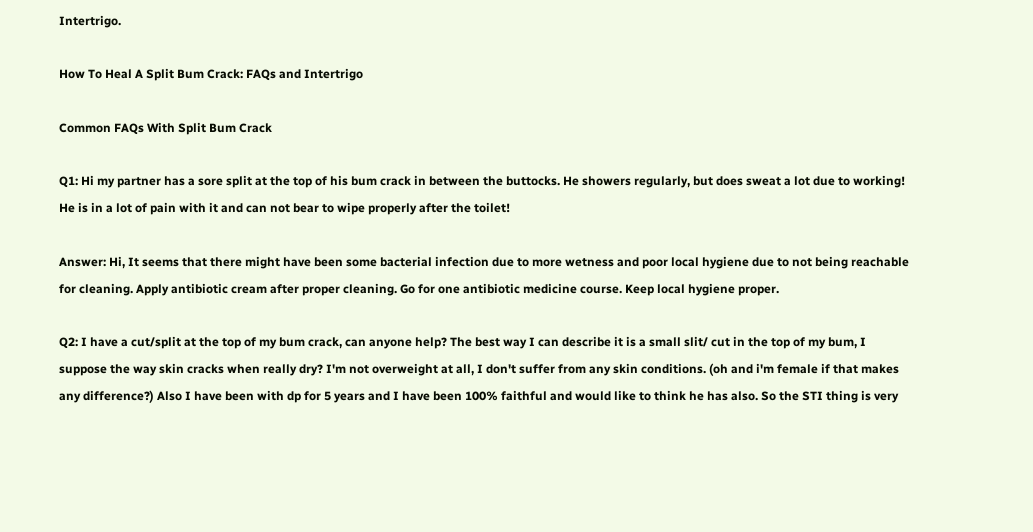Intertrigo.

How To Heal A Split Bum Crack: FAQs and Intertrigo

Common FAQs With Split Bum Crack

Q1: Hi my partner has a sore split at the top of his bum crack in between the buttocks. He showers regularly, but does sweat a lot due to working! He is in a lot of pain with it and can not bear to wipe properly after the toilet!

Answer: Hi, It seems that there might have been some bacterial infection due to more wetness and poor local hygiene due to not being reachable for cleaning. Apply antibiotic cream after proper cleaning. Go for one antibiotic medicine course. Keep local hygiene proper.

Q2: I have a cut/split at the top of my bum crack, can anyone help? The best way I can describe it is a small slit/ cut in the top of my bum, I suppose the way skin cracks when really dry? I'm not overweight at all, I don't suffer from any skin conditions. (oh and i'm female if that makes any difference?) Also I have been with dp for 5 years and I have been 100% faithful and would like to think he has also. So the STI thing is very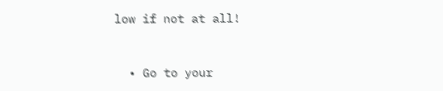low if not at all!


  • Go to your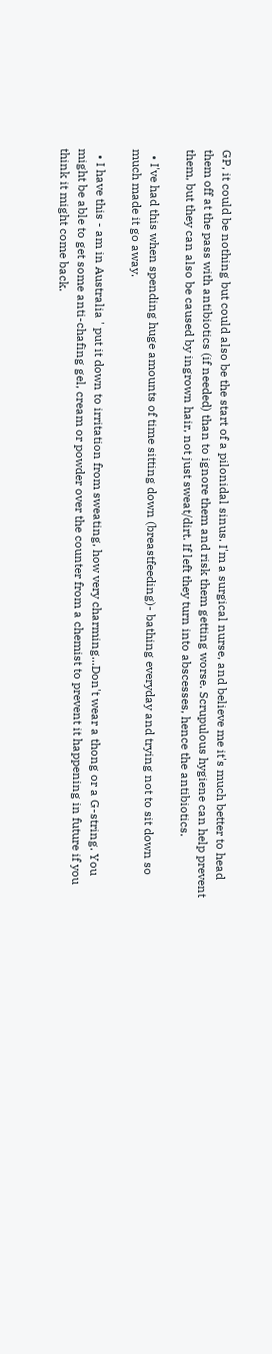GP, it could be nothing but could also be the start of a pilonidal sinus. I'm a surgical nurse, and believe me it's much better to head them off at the pass with antibiotics (if needed) than to ignore them and risk them getting worse. Scrupulous hygiene can help prevent them, but they can also be caused by ingrown hair, not just sweat/dirt. If left they turn into abscesses, hence the antibiotics.

  • I've had this when spending huge amounts of time sitting down (breastfeeding)- bathing everyday and trying not to sit down so much made it go away.

  • I have this - am in Australia ' put it down to irritation from sweating, how very charming...Don't wear a thong or a G-string. You might be able to get some anti-chafing gel, cream or powder over the counter from a chemist to prevent it happening in future if you think it might come back.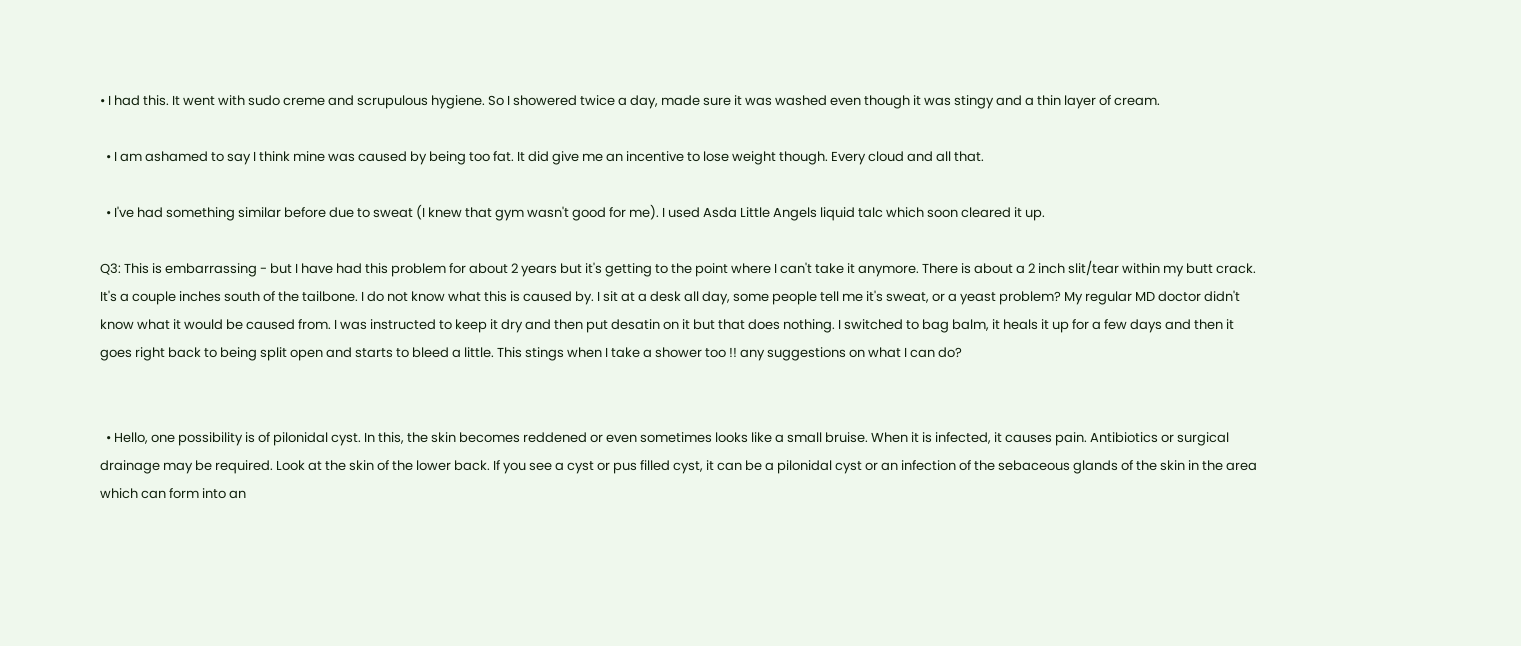• I had this. It went with sudo creme and scrupulous hygiene. So I showered twice a day, made sure it was washed even though it was stingy and a thin layer of cream.

  • I am ashamed to say I think mine was caused by being too fat. It did give me an incentive to lose weight though. Every cloud and all that.

  • I've had something similar before due to sweat (I knew that gym wasn't good for me). I used Asda Little Angels liquid talc which soon cleared it up.

Q3: This is embarrassing - but I have had this problem for about 2 years but it's getting to the point where I can't take it anymore. There is about a 2 inch slit/tear within my butt crack. It's a couple inches south of the tailbone. I do not know what this is caused by. I sit at a desk all day, some people tell me it's sweat, or a yeast problem? My regular MD doctor didn't know what it would be caused from. I was instructed to keep it dry and then put desatin on it but that does nothing. I switched to bag balm, it heals it up for a few days and then it goes right back to being split open and starts to bleed a little. This stings when I take a shower too !! any suggestions on what I can do?


  • Hello, one possibility is of pilonidal cyst. In this, the skin becomes reddened or even sometimes looks like a small bruise. When it is infected, it causes pain. Antibiotics or surgical drainage may be required. Look at the skin of the lower back. If you see a cyst or pus filled cyst, it can be a pilonidal cyst or an infection of the sebaceous glands of the skin in the area which can form into an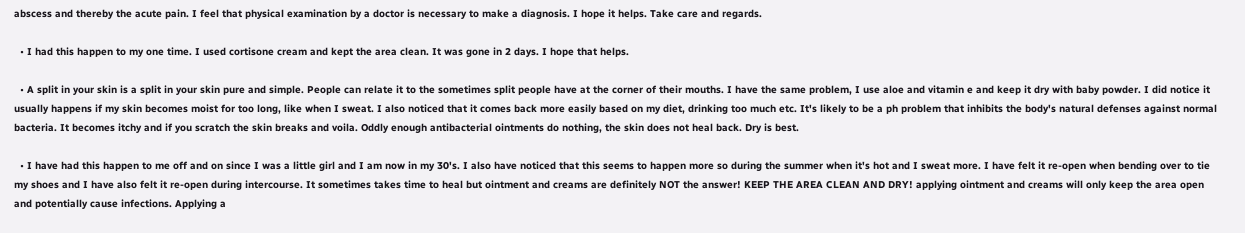abscess and thereby the acute pain. I feel that physical examination by a doctor is necessary to make a diagnosis. I hope it helps. Take care and regards.

  • I had this happen to my one time. I used cortisone cream and kept the area clean. It was gone in 2 days. I hope that helps.

  • A split in your skin is a split in your skin pure and simple. People can relate it to the sometimes split people have at the corner of their mouths. I have the same problem, I use aloe and vitamin e and keep it dry with baby powder. I did notice it usually happens if my skin becomes moist for too long, like when I sweat. I also noticed that it comes back more easily based on my diet, drinking too much etc. It's likely to be a ph problem that inhibits the body's natural defenses against normal bacteria. It becomes itchy and if you scratch the skin breaks and voila. Oddly enough antibacterial ointments do nothing, the skin does not heal back. Dry is best.

  • I have had this happen to me off and on since I was a little girl and I am now in my 30's. I also have noticed that this seems to happen more so during the summer when it's hot and I sweat more. I have felt it re-open when bending over to tie my shoes and I have also felt it re-open during intercourse. It sometimes takes time to heal but ointment and creams are definitely NOT the answer! KEEP THE AREA CLEAN AND DRY! applying ointment and creams will only keep the area open and potentially cause infections. Applying a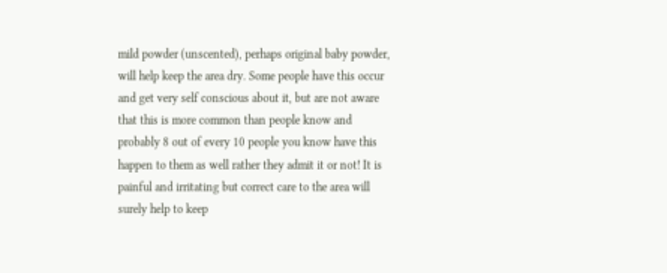mild powder (unscented), perhaps original baby powder, will help keep the area dry. Some people have this occur and get very self conscious about it, but are not aware that this is more common than people know and probably 8 out of every 10 people you know have this happen to them as well rather they admit it or not! It is painful and irritating but correct care to the area will surely help to keep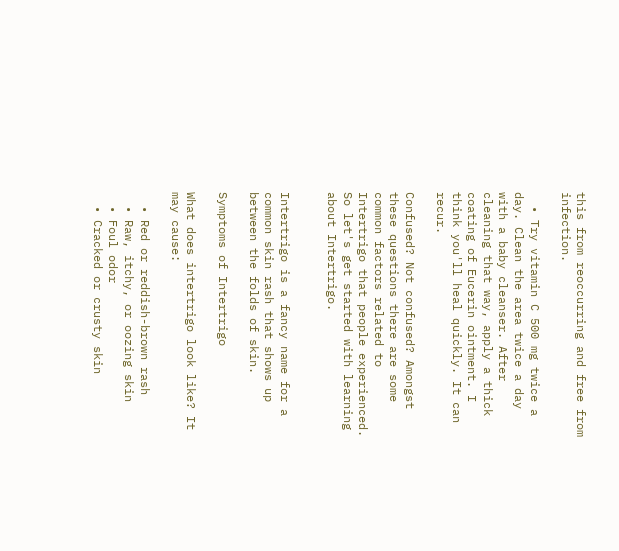this from reoccurring and free from infection.

  • Try vitamin C 500 mg twice a day. Clean the area twice a day with a baby cleanser. After cleaning that way, apply a thick coating of Eucerin ointment. I think you'll heal quickly. It can recur.

Confused? Not confused? Amongst these questions there are some common factors related to Intertrigo that people experienced. So let's get started with learning about Intertrigo.


Intertrigo is a fancy name for a common skin rash that shows up between the folds of skin.

Symptoms of Intertrigo

What does intertrigo look like? It may cause:

  • Red or reddish-brown rash
  • Raw, itchy, or oozing skin
  • Foul odor
  • Cracked or crusty skin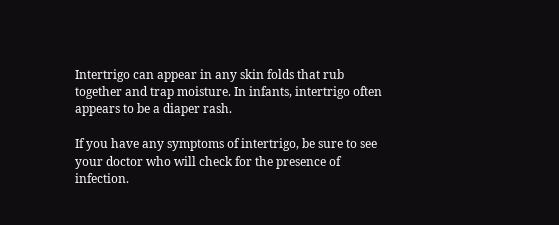Intertrigo can appear in any skin folds that rub together and trap moisture. In infants, intertrigo often appears to be a diaper rash.

If you have any symptoms of intertrigo, be sure to see your doctor who will check for the presence of infection.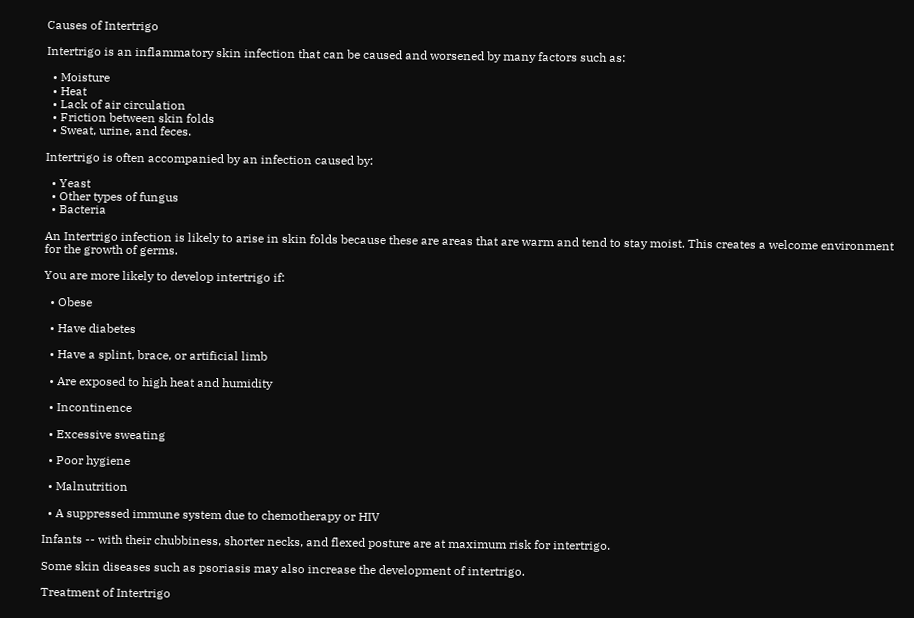Causes of Intertrigo

Intertrigo is an inflammatory skin infection that can be caused and worsened by many factors such as:

  • Moisture
  • Heat
  • Lack of air circulation
  • Friction between skin folds
  • Sweat, urine, and feces.

Intertrigo is often accompanied by an infection caused by:

  • Yeast
  • Other types of fungus
  • Bacteria

An Intertrigo infection is likely to arise in skin folds because these are areas that are warm and tend to stay moist. This creates a welcome environment for the growth of germs.

You are more likely to develop intertrigo if:

  • Obese

  • Have diabetes

  • Have a splint, brace, or artificial limb

  • Are exposed to high heat and humidity

  • Incontinence

  • Excessive sweating

  • Poor hygiene

  • Malnutrition

  • A suppressed immune system due to chemotherapy or HIV

Infants -- with their chubbiness, shorter necks, and flexed posture are at maximum risk for intertrigo.

Some skin diseases such as psoriasis may also increase the development of intertrigo.

Treatment of Intertrigo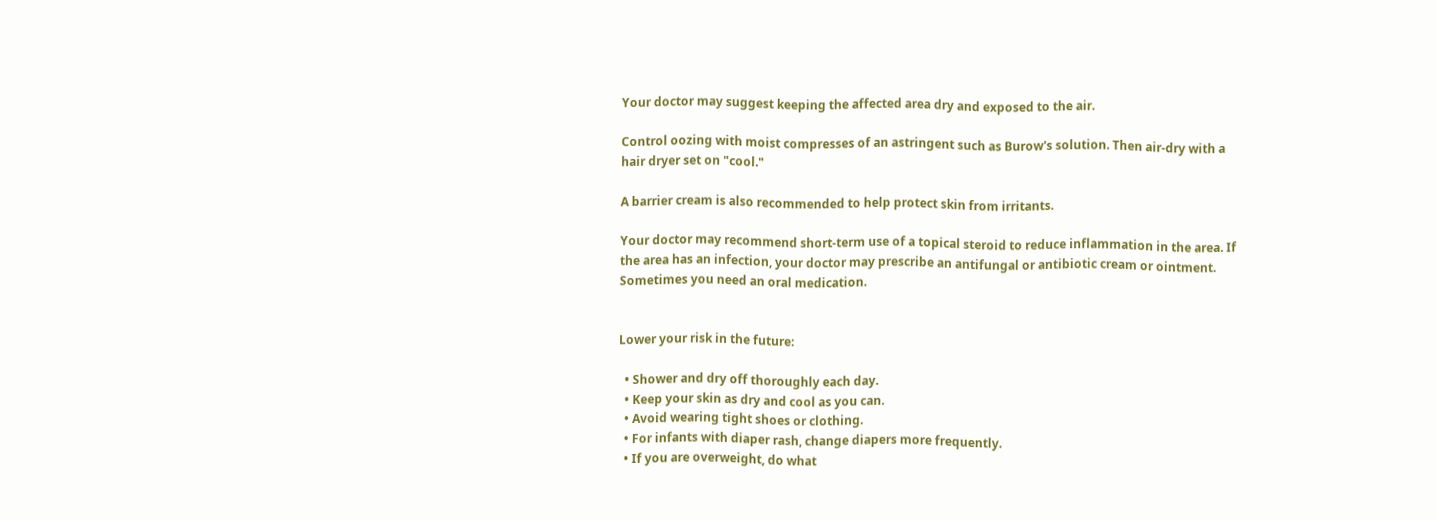Your doctor may suggest keeping the affected area dry and exposed to the air.

Control oozing with moist compresses of an astringent such as Burow's solution. Then air-dry with a hair dryer set on "cool."

A barrier cream is also recommended to help protect skin from irritants.

Your doctor may recommend short-term use of a topical steroid to reduce inflammation in the area. If the area has an infection, your doctor may prescribe an antifungal or antibiotic cream or ointment. Sometimes you need an oral medication.


Lower your risk in the future:

  • Shower and dry off thoroughly each day.
  • Keep your skin as dry and cool as you can.
  • Avoid wearing tight shoes or clothing.
  • For infants with diaper rash, change diapers more frequently.
  • If you are overweight, do what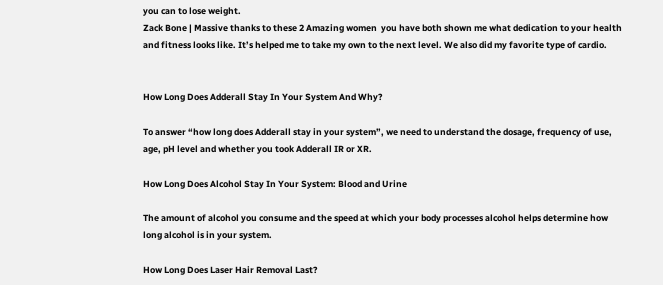you can to lose weight.
Zack Bone | Massive thanks to these 2 Amazing women  you have both shown me what dedication to your health and fitness looks like. It’s helped me to take my own to the next level. We also did my favorite type of cardio.


How Long Does Adderall Stay In Your System And Why?

To answer “how long does Adderall stay in your system”, we need to understand the dosage, frequency of use, age, pH level and whether you took Adderall IR or XR.

How Long Does Alcohol Stay In Your System: Blood and Urine

The amount of alcohol you consume and the speed at which your body processes alcohol helps determine how long alcohol is in your system.

How Long Does Laser Hair Removal Last?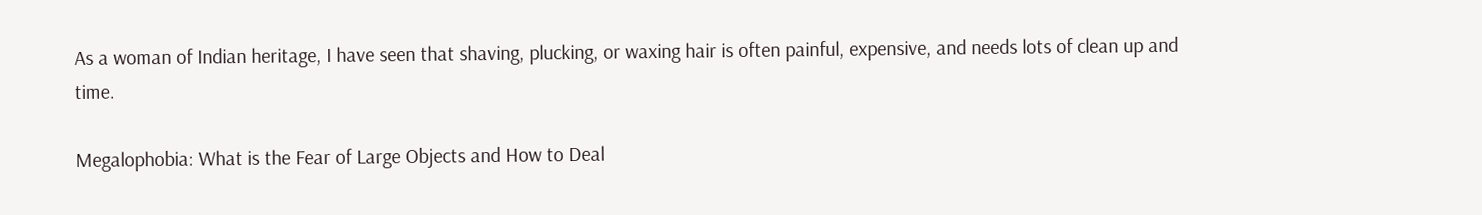As a woman of Indian heritage, I have seen that shaving, plucking, or waxing hair is often painful, expensive, and needs lots of clean up and time.

Megalophobia: What is the Fear of Large Objects and How to Deal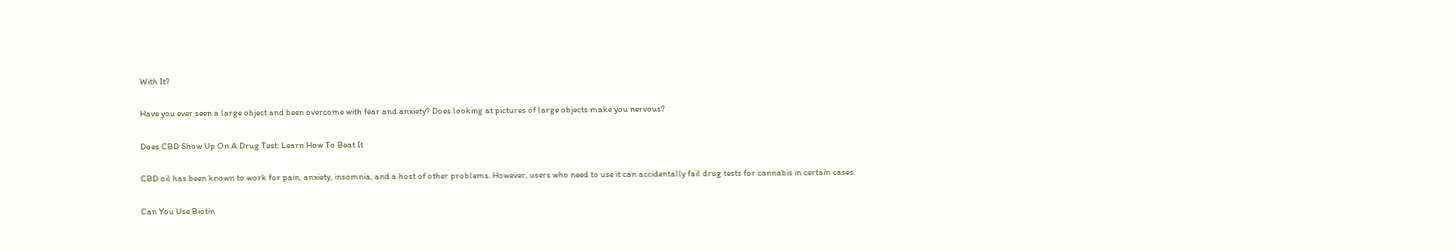With It?

Have you ever seen a large object and been overcome with fear and anxiety? Does looking at pictures of large objects make you nervous?

Does CBD Show Up On A Drug Test: Learn How To Beat It

CBD oil has been known to work for pain, anxiety, insomnia, and a host of other problems. However, users who need to use it can accidentally fail drug tests for cannabis in certain cases.

Can You Use Biotin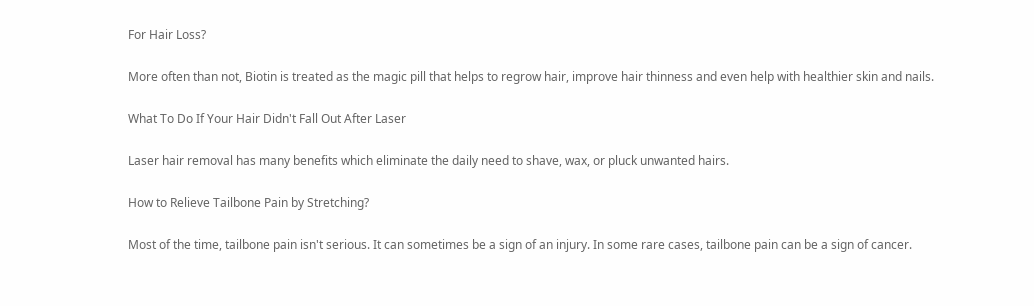For Hair Loss?

More often than not, Biotin is treated as the magic pill that helps to regrow hair, improve hair thinness and even help with healthier skin and nails.

What To Do If Your Hair Didn't Fall Out After Laser

Laser hair removal has many benefits which eliminate the daily need to shave, wax, or pluck unwanted hairs.

How to Relieve Tailbone Pain by Stretching?

Most of the time, tailbone pain isn't serious. It can sometimes be a sign of an injury. In some rare cases, tailbone pain can be a sign of cancer.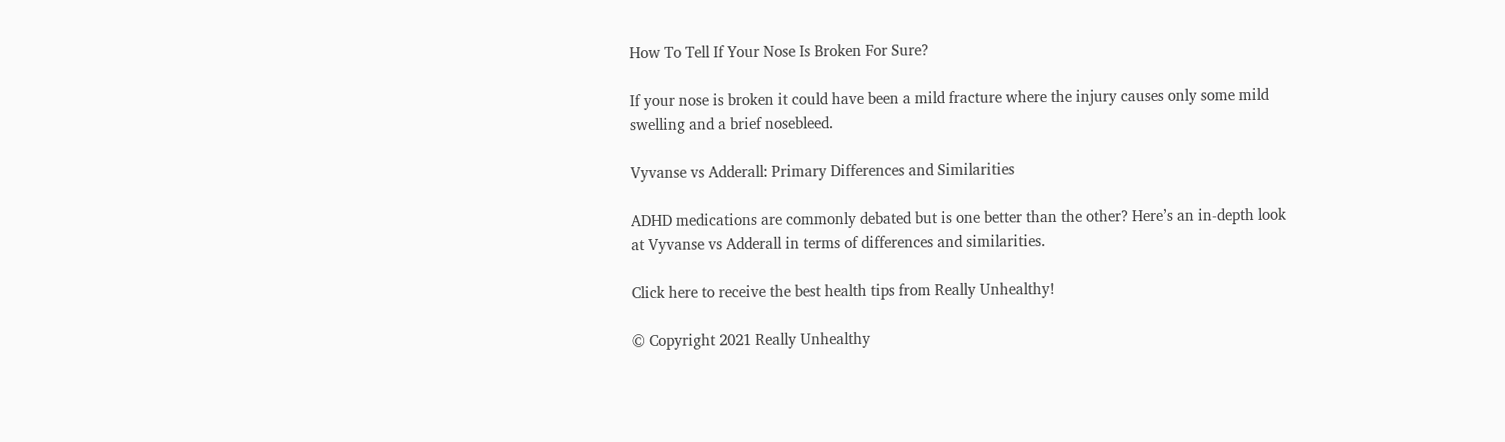How To Tell If Your Nose Is Broken For Sure?

If your nose is broken it could have been a mild fracture where the injury causes only some mild swelling and a brief nosebleed.

Vyvanse vs Adderall: Primary Differences and Similarities

ADHD medications are commonly debated but is one better than the other? Here’s an in-depth look at Vyvanse vs Adderall in terms of differences and similarities.

Click here to receive the best health tips from Really Unhealthy!

© Copyright 2021 Really Unhealthy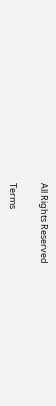All Rights Reserved

Terms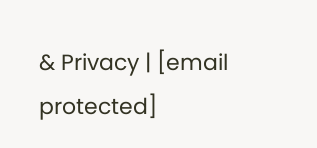& Privacy | [email protected]